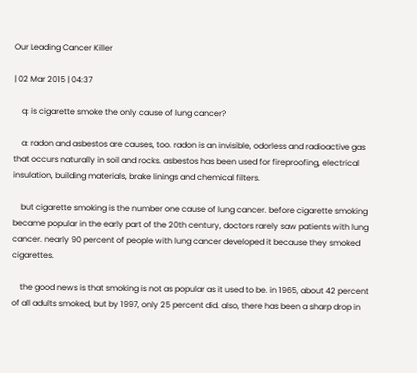Our Leading Cancer Killer

| 02 Mar 2015 | 04:37

    q: is cigarette smoke the only cause of lung cancer?

    a: radon and asbestos are causes, too. radon is an invisible, odorless and radioactive gas that occurs naturally in soil and rocks. asbestos has been used for fireproofing, electrical insulation, building materials, brake linings and chemical filters.

    but cigarette smoking is the number one cause of lung cancer. before cigarette smoking became popular in the early part of the 20th century, doctors rarely saw patients with lung cancer. nearly 90 percent of people with lung cancer developed it because they smoked cigarettes.

    the good news is that smoking is not as popular as it used to be. in 1965, about 42 percent of all adults smoked, but by 1997, only 25 percent did. also, there has been a sharp drop in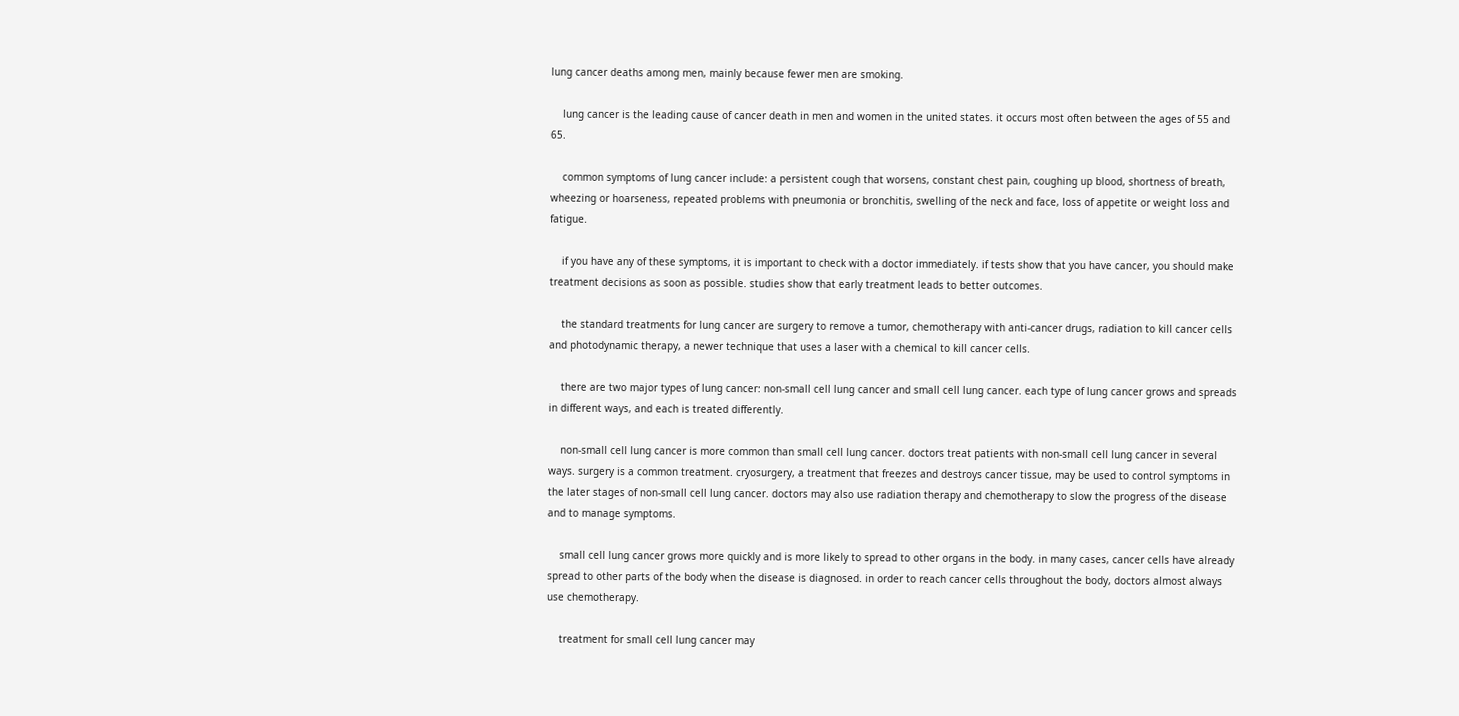lung cancer deaths among men, mainly because fewer men are smoking.

    lung cancer is the leading cause of cancer death in men and women in the united states. it occurs most often between the ages of 55 and 65.

    common symptoms of lung cancer include: a persistent cough that worsens, constant chest pain, coughing up blood, shortness of breath, wheezing or hoarseness, repeated problems with pneumonia or bronchitis, swelling of the neck and face, loss of appetite or weight loss and fatigue.

    if you have any of these symptoms, it is important to check with a doctor immediately. if tests show that you have cancer, you should make treatment decisions as soon as possible. studies show that early treatment leads to better outcomes.

    the standard treatments for lung cancer are surgery to remove a tumor, chemotherapy with anti-cancer drugs, radiation to kill cancer cells and photodynamic therapy, a newer technique that uses a laser with a chemical to kill cancer cells.

    there are two major types of lung cancer: non-small cell lung cancer and small cell lung cancer. each type of lung cancer grows and spreads in different ways, and each is treated differently.

    non-small cell lung cancer is more common than small cell lung cancer. doctors treat patients with non-small cell lung cancer in several ways. surgery is a common treatment. cryosurgery, a treatment that freezes and destroys cancer tissue, may be used to control symptoms in the later stages of non-small cell lung cancer. doctors may also use radiation therapy and chemotherapy to slow the progress of the disease and to manage symptoms.

    small cell lung cancer grows more quickly and is more likely to spread to other organs in the body. in many cases, cancer cells have already spread to other parts of the body when the disease is diagnosed. in order to reach cancer cells throughout the body, doctors almost always use chemotherapy.

    treatment for small cell lung cancer may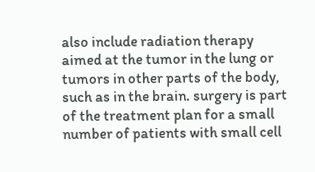also include radiation therapy aimed at the tumor in the lung or tumors in other parts of the body, such as in the brain. surgery is part of the treatment plan for a small number of patients with small cell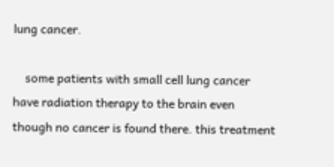lung cancer.

    some patients with small cell lung cancer have radiation therapy to the brain even though no cancer is found there. this treatment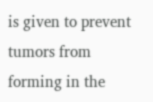is given to prevent tumors from forming in the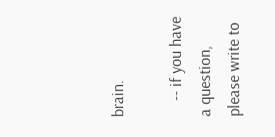brain.

    -- if you have a question, please write to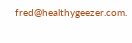fred@healthygeezer.com.